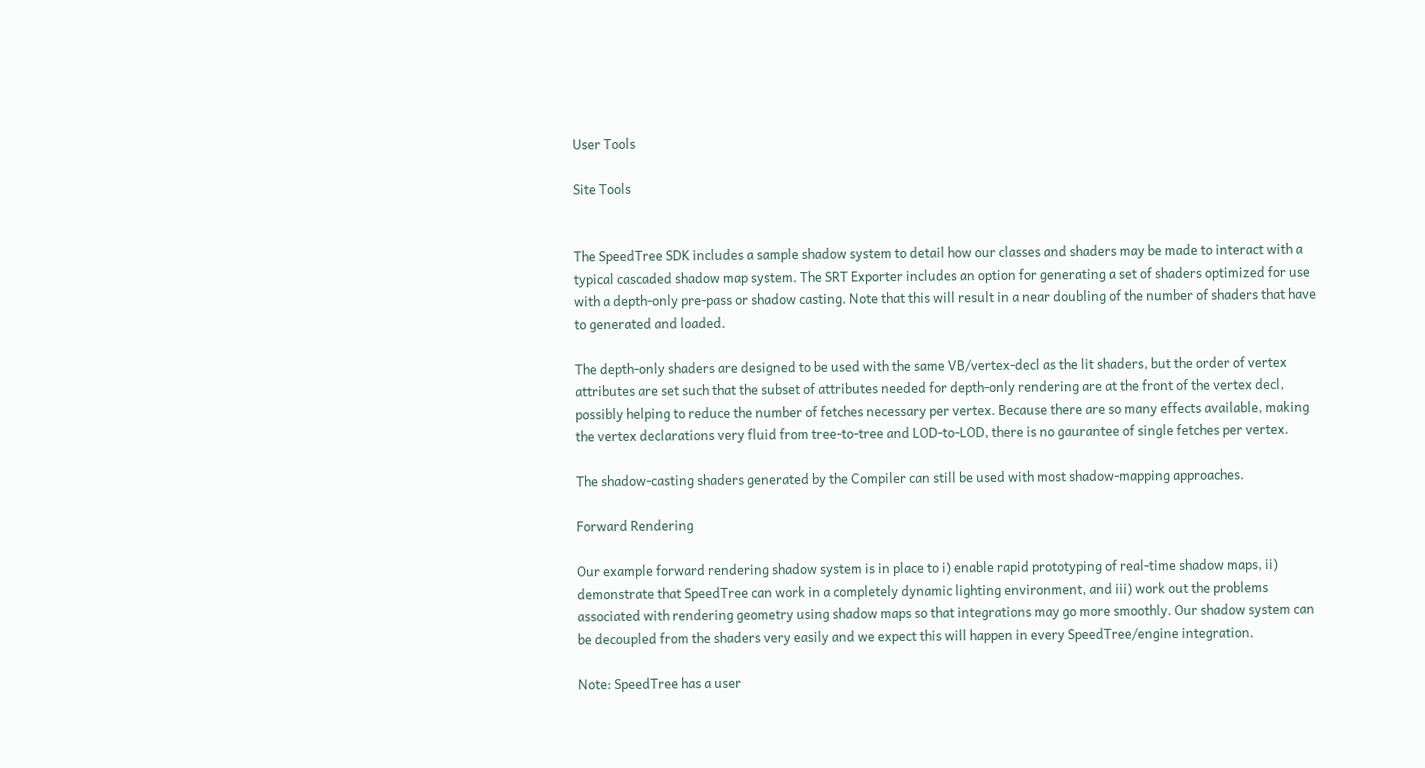User Tools

Site Tools


The SpeedTree SDK includes a sample shadow system to detail how our classes and shaders may be made to interact with a typical cascaded shadow map system. The SRT Exporter includes an option for generating a set of shaders optimized for use with a depth-only pre-pass or shadow casting. Note that this will result in a near doubling of the number of shaders that have to generated and loaded.

The depth-only shaders are designed to be used with the same VB/vertex-decl as the lit shaders, but the order of vertex attributes are set such that the subset of attributes needed for depth-only rendering are at the front of the vertex decl, possibly helping to reduce the number of fetches necessary per vertex. Because there are so many effects available, making the vertex declarations very fluid from tree-to-tree and LOD-to-LOD, there is no gaurantee of single fetches per vertex.

The shadow-casting shaders generated by the Compiler can still be used with most shadow-mapping approaches.

Forward Rendering

Our example forward rendering shadow system is in place to i) enable rapid prototyping of real-time shadow maps, ii) demonstrate that SpeedTree can work in a completely dynamic lighting environment, and iii) work out the problems associated with rendering geometry using shadow maps so that integrations may go more smoothly. Our shadow system can be decoupled from the shaders very easily and we expect this will happen in every SpeedTree/engine integration.

Note: SpeedTree has a user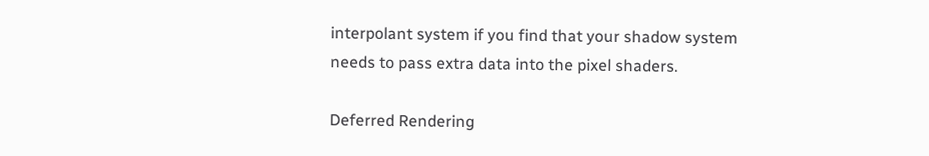interpolant system if you find that your shadow system needs to pass extra data into the pixel shaders.

Deferred Rendering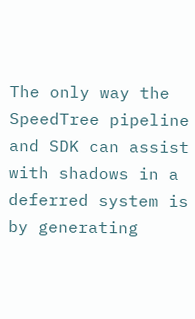The only way the SpeedTree pipeline and SDK can assist with shadows in a deferred system is by generating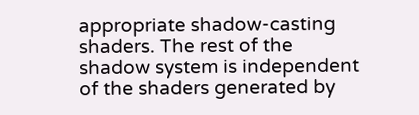appropriate shadow-casting shaders. The rest of the shadow system is independent of the shaders generated by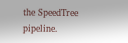the SpeedTree pipeline.